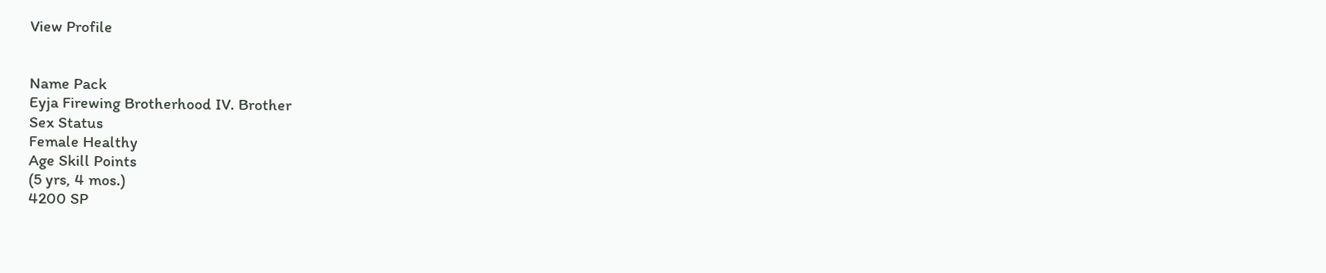View Profile


Name Pack
Eyja Firewing Brotherhood IV. Brother
Sex Status
Female Healthy
Age Skill Points
(5 yrs, 4 mos.)
4200 SP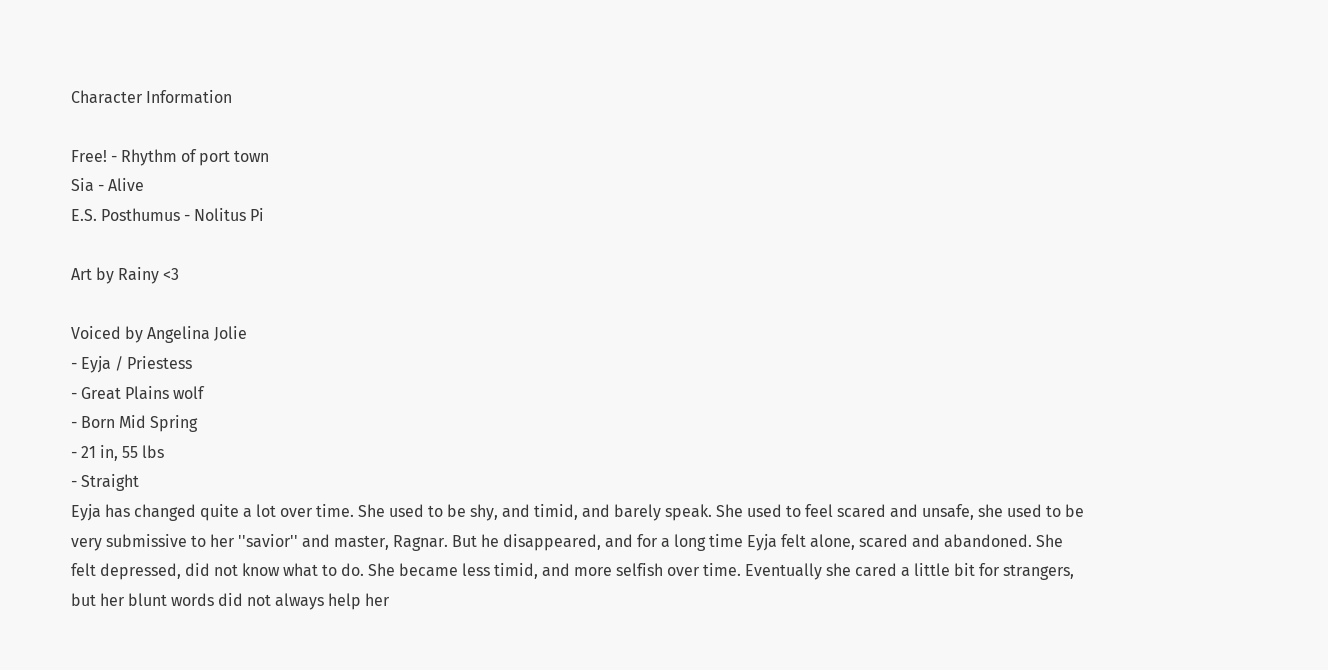Character Information

Free! - Rhythm of port town
Sia - Alive
E.S. Posthumus - Nolitus Pi

Art by Rainy <3

Voiced by Angelina Jolie
- Eyja / Priestess
- Great Plains wolf
- Born Mid Spring
- 21 in, 55 lbs
- Straight
Eyja has changed quite a lot over time. She used to be shy, and timid, and barely speak. She used to feel scared and unsafe, she used to be very submissive to her ''savior'' and master, Ragnar. But he disappeared, and for a long time Eyja felt alone, scared and abandoned. She felt depressed, did not know what to do. She became less timid, and more selfish over time. Eventually she cared a little bit for strangers, but her blunt words did not always help her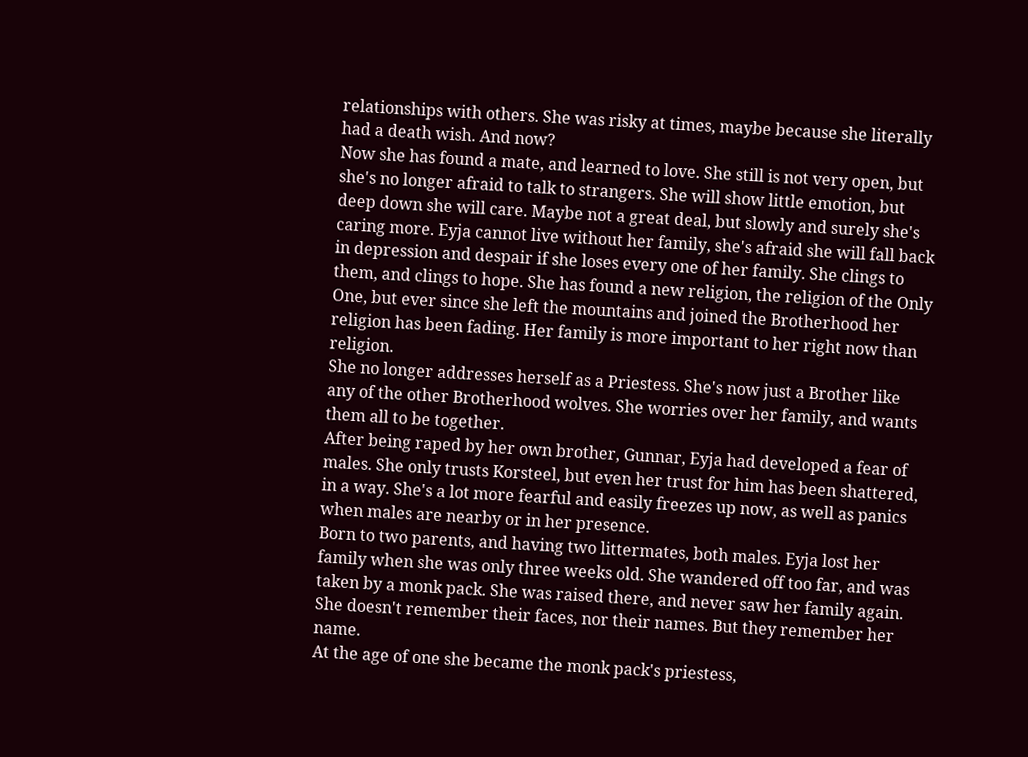relationships with others. She was risky at times, maybe because she literally had a death wish. And now?
Now she has found a mate, and learned to love. She still is not very open, but she's no longer afraid to talk to strangers. She will show little emotion, but deep down she will care. Maybe not a great deal, but slowly and surely she's caring more. Eyja cannot live without her family, she's afraid she will fall back in depression and despair if she loses every one of her family. She clings to them, and clings to hope. She has found a new religion, the religion of the Only One, but ever since she left the mountains and joined the Brotherhood her religion has been fading. Her family is more important to her right now than religion.
She no longer addresses herself as a Priestess. She's now just a Brother like any of the other Brotherhood wolves. She worries over her family, and wants them all to be together.
After being raped by her own brother, Gunnar, Eyja had developed a fear of males. She only trusts Korsteel, but even her trust for him has been shattered, in a way. She's a lot more fearful and easily freezes up now, as well as panics when males are nearby or in her presence.
Born to two parents, and having two littermates, both males. Eyja lost her family when she was only three weeks old. She wandered off too far, and was taken by a monk pack. She was raised there, and never saw her family again. She doesn't remember their faces, nor their names. But they remember her name.
At the age of one she became the monk pack's priestess,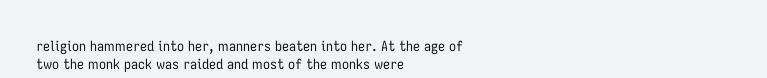religion hammered into her, manners beaten into her. At the age of two the monk pack was raided and most of the monks were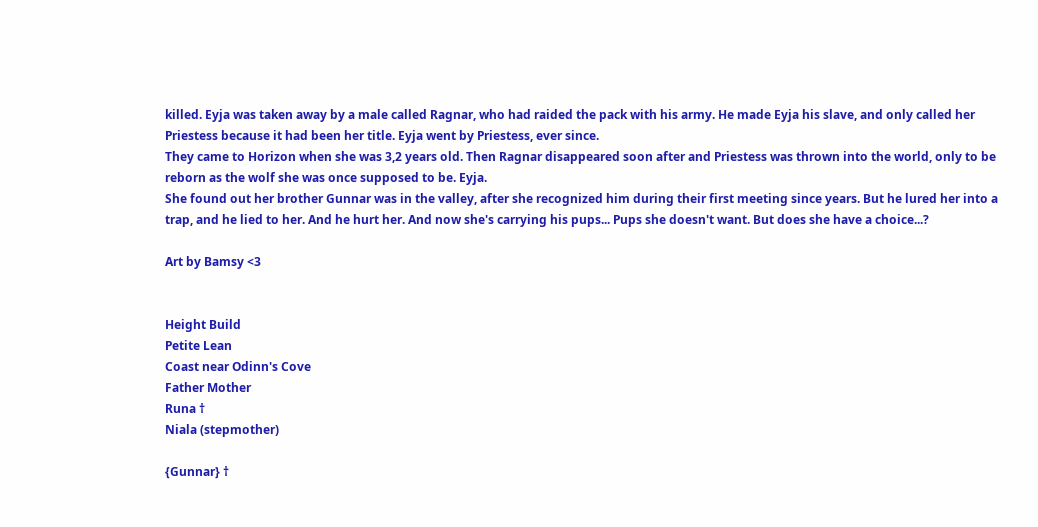killed. Eyja was taken away by a male called Ragnar, who had raided the pack with his army. He made Eyja his slave, and only called her Priestess because it had been her title. Eyja went by Priestess, ever since.
They came to Horizon when she was 3,2 years old. Then Ragnar disappeared soon after and Priestess was thrown into the world, only to be reborn as the wolf she was once supposed to be. Eyja.
She found out her brother Gunnar was in the valley, after she recognized him during their first meeting since years. But he lured her into a trap, and he lied to her. And he hurt her. And now she's carrying his pups... Pups she doesn't want. But does she have a choice...?

Art by Bamsy <3


Height Build
Petite Lean
Coast near Odinn's Cove
Father Mother
Runa †
Niala (stepmother)

{Gunnar} †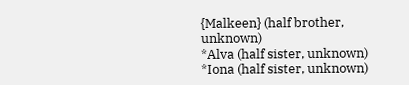{Malkeen} (half brother, unknown)
*Alva (half sister, unknown)
*Iona (half sister, unknown)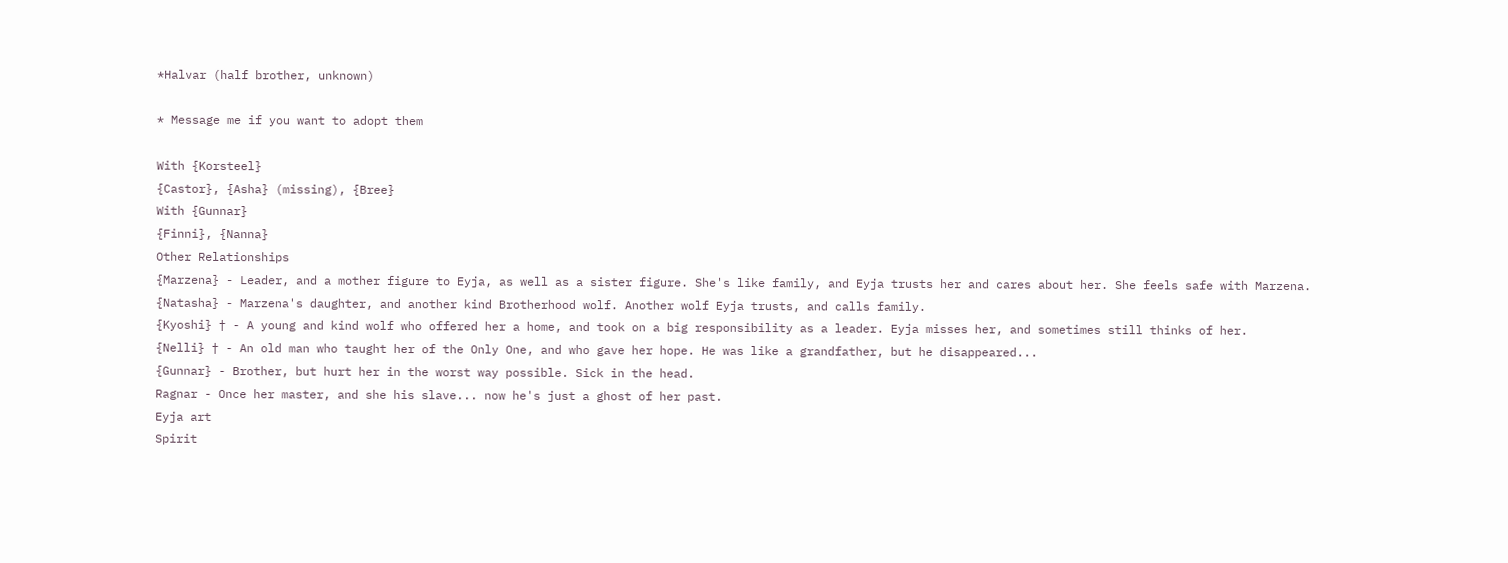*Halvar (half brother, unknown)

* Message me if you want to adopt them

With {Korsteel}
{Castor}, {Asha} (missing), {Bree}
With {Gunnar}
{Finni}, {Nanna}
Other Relationships
{Marzena} - Leader, and a mother figure to Eyja, as well as a sister figure. She's like family, and Eyja trusts her and cares about her. She feels safe with Marzena.
{Natasha} - Marzena's daughter, and another kind Brotherhood wolf. Another wolf Eyja trusts, and calls family.
{Kyoshi} † - A young and kind wolf who offered her a home, and took on a big responsibility as a leader. Eyja misses her, and sometimes still thinks of her.
{Nelli} † - An old man who taught her of the Only One, and who gave her hope. He was like a grandfather, but he disappeared...
{Gunnar} - Brother, but hurt her in the worst way possible. Sick in the head.
Ragnar - Once her master, and she his slave... now he's just a ghost of her past.
Eyja art
Spirit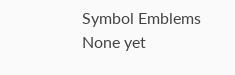Symbol Emblems
None yet